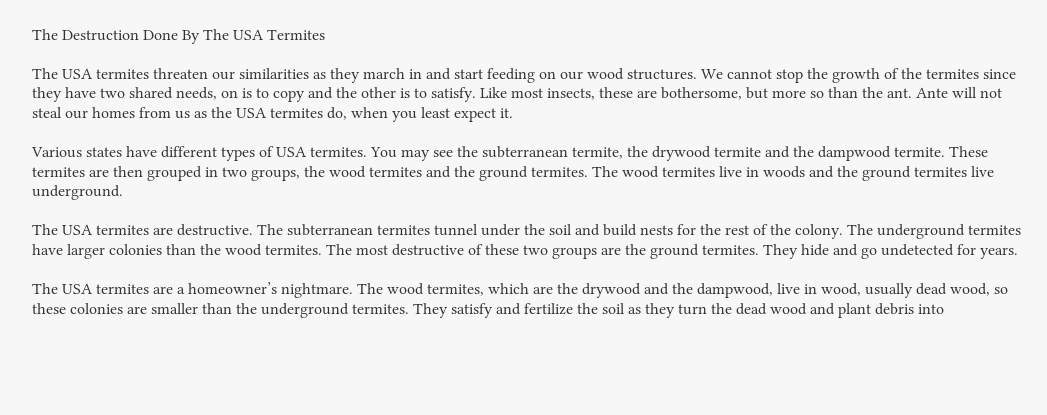The Destruction Done By The USA Termites

The USA termites threaten our similarities as they march in and start feeding on our wood structures. We cannot stop the growth of the termites since they have two shared needs, on is to copy and the other is to satisfy. Like most insects, these are bothersome, but more so than the ant. Ante will not steal our homes from us as the USA termites do, when you least expect it.

Various states have different types of USA termites. You may see the subterranean termite, the drywood termite and the dampwood termite. These termites are then grouped in two groups, the wood termites and the ground termites. The wood termites live in woods and the ground termites live underground.

The USA termites are destructive. The subterranean termites tunnel under the soil and build nests for the rest of the colony. The underground termites have larger colonies than the wood termites. The most destructive of these two groups are the ground termites. They hide and go undetected for years.

The USA termites are a homeowner’s nightmare. The wood termites, which are the drywood and the dampwood, live in wood, usually dead wood, so these colonies are smaller than the underground termites. They satisfy and fertilize the soil as they turn the dead wood and plant debris into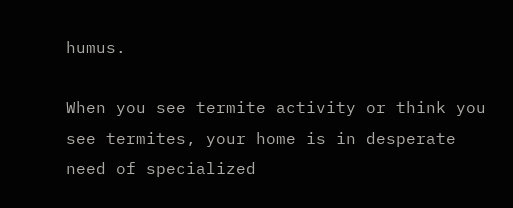humus.

When you see termite activity or think you see termites, your home is in desperate need of specialized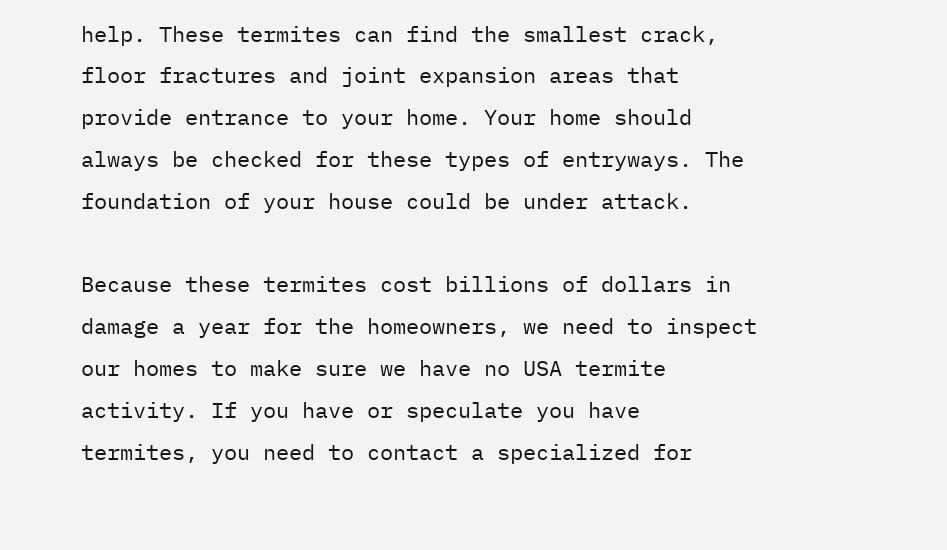help. These termites can find the smallest crack, floor fractures and joint expansion areas that provide entrance to your home. Your home should always be checked for these types of entryways. The foundation of your house could be under attack.

Because these termites cost billions of dollars in damage a year for the homeowners, we need to inspect our homes to make sure we have no USA termite activity. If you have or speculate you have termites, you need to contact a specialized for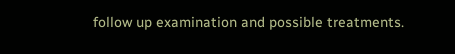follow up examination and possible treatments.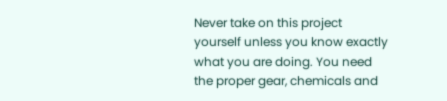Never take on this project yourself unless you know exactly what you are doing. You need the proper gear, chemicals and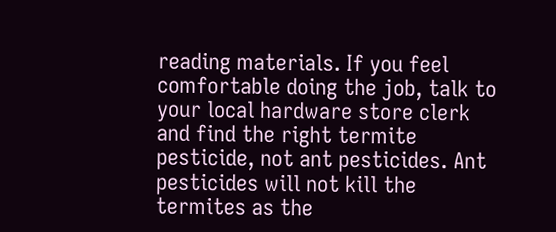reading materials. If you feel comfortable doing the job, talk to your local hardware store clerk and find the right termite pesticide, not ant pesticides. Ant pesticides will not kill the termites as the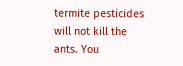termite pesticides will not kill the ants. You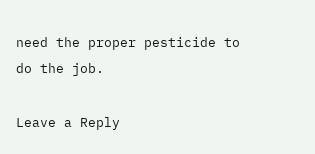need the proper pesticide to do the job.

Leave a Reply